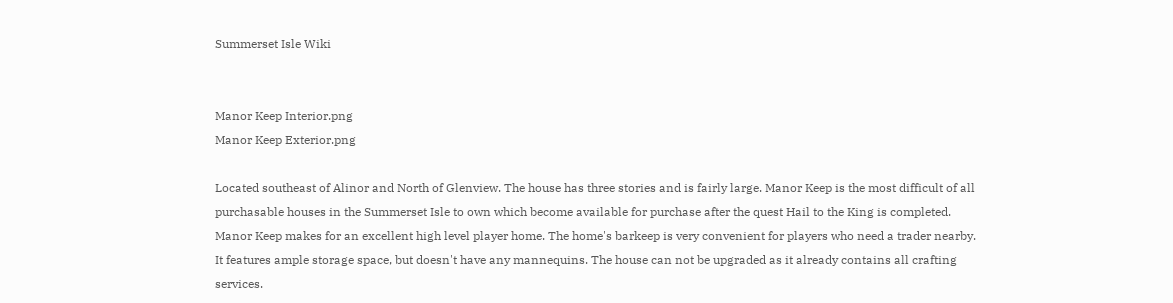Summerset Isle Wiki


Manor Keep Interior.png
Manor Keep Exterior.png

Located southeast of Alinor and North of Glenview. The house has three stories and is fairly large. Manor Keep is the most difficult of all purchasable houses in the Summerset Isle to own which become available for purchase after the quest Hail to the King is completed. Manor Keep makes for an excellent high level player home. The home's barkeep is very convenient for players who need a trader nearby. It features ample storage space, but doesn't have any mannequins. The house can not be upgraded as it already contains all crafting services.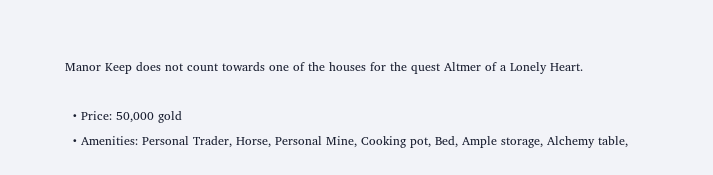Manor Keep does not count towards one of the houses for the quest Altmer of a Lonely Heart.

  • Price: 50,000 gold
  • Amenities: Personal Trader, Horse, Personal Mine, Cooking pot, Bed, Ample storage, Alchemy table,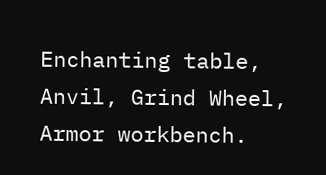Enchanting table, Anvil, Grind Wheel, Armor workbench.